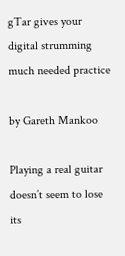gTar gives your digital strumming much needed practice

by Gareth Mankoo

Playing a real guitar doesn’t seem to lose its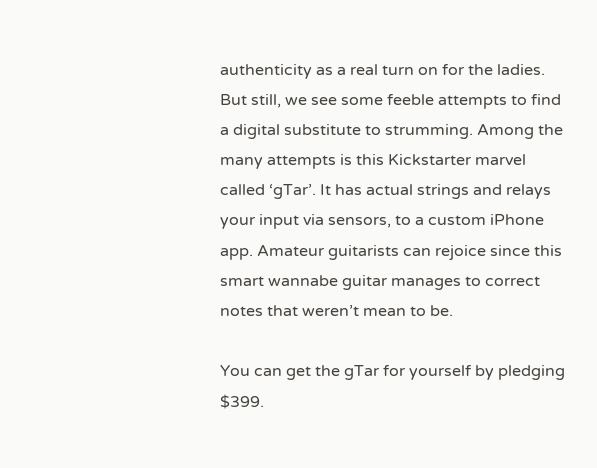authenticity as a real turn on for the ladies. But still, we see some feeble attempts to find a digital substitute to strumming. Among the many attempts is this Kickstarter marvel called ‘gTar’. It has actual strings and relays your input via sensors, to a custom iPhone app. Amateur guitarists can rejoice since this smart wannabe guitar manages to correct notes that weren’t mean to be.

You can get the gTar for yourself by pledging $399.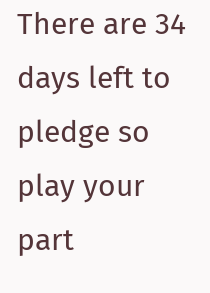There are 34 days left to pledge so play your part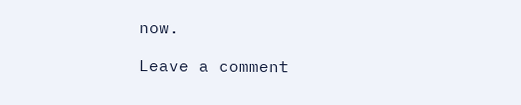now.

Leave a comment